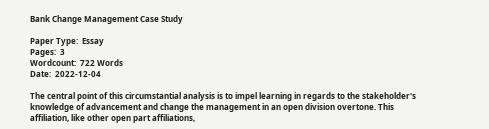Bank Change Management Case Study

Paper Type:  Essay
Pages:  3
Wordcount:  722 Words
Date:  2022-12-04

The central point of this circumstantial analysis is to impel learning in regards to the stakeholder's knowledge of advancement and change the management in an open division overtone. This affiliation, like other open part affiliations,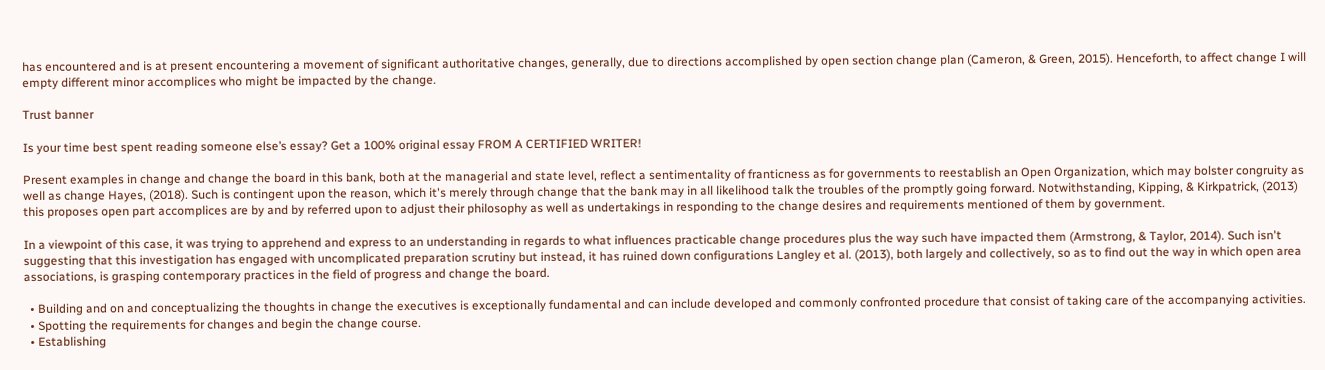has encountered and is at present encountering a movement of significant authoritative changes, generally, due to directions accomplished by open section change plan (Cameron, & Green, 2015). Henceforth, to affect change I will empty different minor accomplices who might be impacted by the change.

Trust banner

Is your time best spent reading someone else’s essay? Get a 100% original essay FROM A CERTIFIED WRITER!

Present examples in change and change the board in this bank, both at the managerial and state level, reflect a sentimentality of franticness as for governments to reestablish an Open Organization, which may bolster congruity as well as change Hayes, (2018). Such is contingent upon the reason, which it's merely through change that the bank may in all likelihood talk the troubles of the promptly going forward. Notwithstanding, Kipping, & Kirkpatrick, (2013) this proposes open part accomplices are by and by referred upon to adjust their philosophy as well as undertakings in responding to the change desires and requirements mentioned of them by government.

In a viewpoint of this case, it was trying to apprehend and express to an understanding in regards to what influences practicable change procedures plus the way such have impacted them (Armstrong, & Taylor, 2014). Such isn't suggesting that this investigation has engaged with uncomplicated preparation scrutiny but instead, it has ruined down configurations Langley et al. (2013), both largely and collectively, so as to find out the way in which open area associations, is grasping contemporary practices in the field of progress and change the board.

  • Building and on and conceptualizing the thoughts in change the executives is exceptionally fundamental and can include developed and commonly confronted procedure that consist of taking care of the accompanying activities.
  • Spotting the requirements for changes and begin the change course.
  • Establishing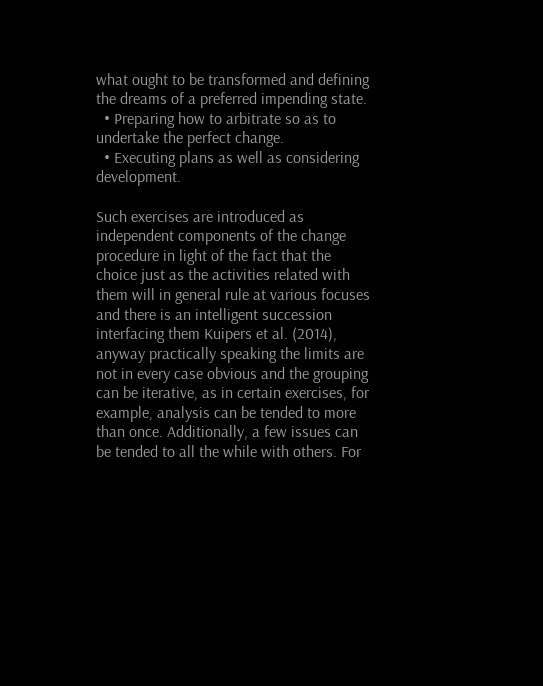what ought to be transformed and defining the dreams of a preferred impending state.
  • Preparing how to arbitrate so as to undertake the perfect change.
  • Executing plans as well as considering development.

Such exercises are introduced as independent components of the change procedure in light of the fact that the choice just as the activities related with them will in general rule at various focuses and there is an intelligent succession interfacing them Kuipers et al. (2014), anyway practically speaking the limits are not in every case obvious and the grouping can be iterative, as in certain exercises, for example, analysis can be tended to more than once. Additionally, a few issues can be tended to all the while with others. For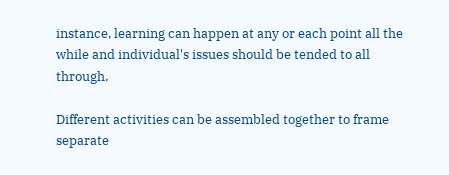instance, learning can happen at any or each point all the while and individual's issues should be tended to all through.

Different activities can be assembled together to frame separate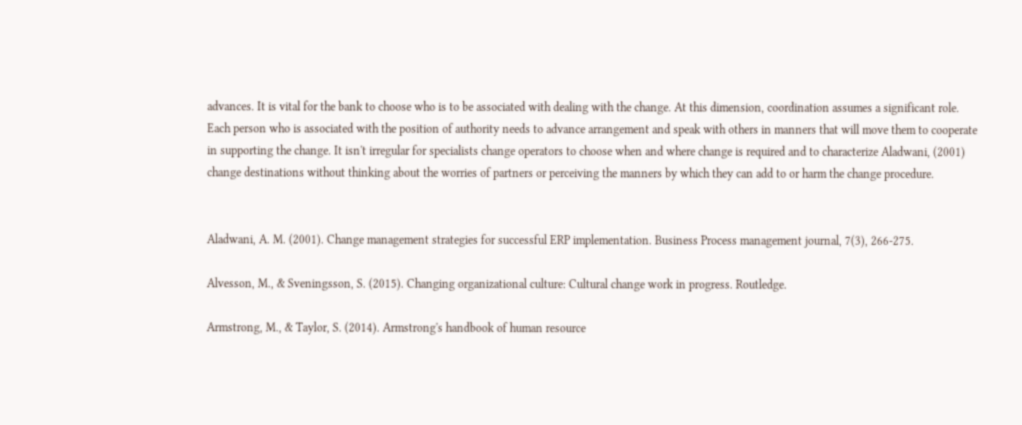advances. It is vital for the bank to choose who is to be associated with dealing with the change. At this dimension, coordination assumes a significant role. Each person who is associated with the position of authority needs to advance arrangement and speak with others in manners that will move them to cooperate in supporting the change. It isn't irregular for specialists change operators to choose when and where change is required and to characterize Aladwani, (2001) change destinations without thinking about the worries of partners or perceiving the manners by which they can add to or harm the change procedure.


Aladwani, A. M. (2001). Change management strategies for successful ERP implementation. Business Process management journal, 7(3), 266-275.

Alvesson, M., & Sveningsson, S. (2015). Changing organizational culture: Cultural change work in progress. Routledge.

Armstrong, M., & Taylor, S. (2014). Armstrong's handbook of human resource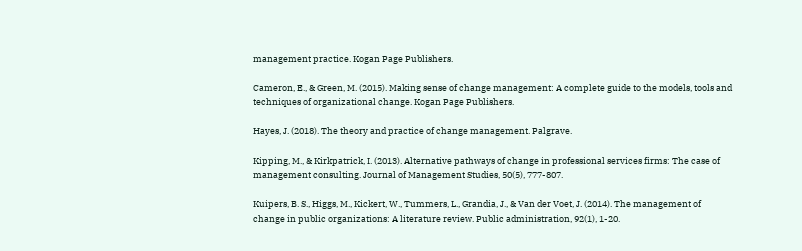management practice. Kogan Page Publishers.

Cameron, E., & Green, M. (2015). Making sense of change management: A complete guide to the models, tools and techniques of organizational change. Kogan Page Publishers.

Hayes, J. (2018). The theory and practice of change management. Palgrave.

Kipping, M., & Kirkpatrick, I. (2013). Alternative pathways of change in professional services firms: The case of management consulting. Journal of Management Studies, 50(5), 777-807.

Kuipers, B. S., Higgs, M., Kickert, W., Tummers, L., Grandia, J., & Van der Voet, J. (2014). The management of change in public organizations: A literature review. Public administration, 92(1), 1-20.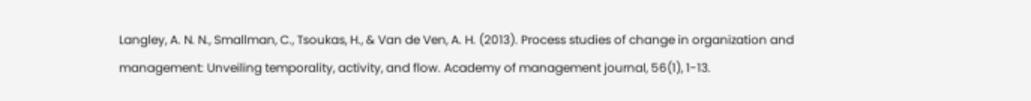Langley, A. N. N., Smallman, C., Tsoukas, H., & Van de Ven, A. H. (2013). Process studies of change in organization and management: Unveiling temporality, activity, and flow. Academy of management journal, 56(1), 1-13.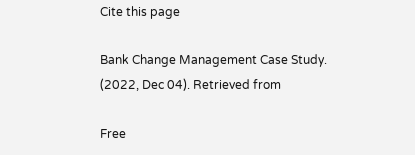Cite this page

Bank Change Management Case Study. (2022, Dec 04). Retrieved from

Free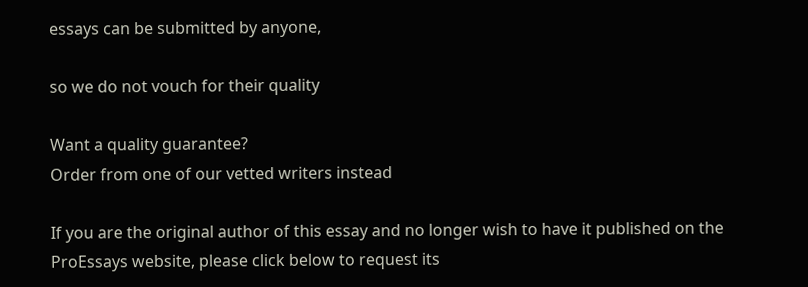essays can be submitted by anyone,

so we do not vouch for their quality

Want a quality guarantee?
Order from one of our vetted writers instead

If you are the original author of this essay and no longer wish to have it published on the ProEssays website, please click below to request its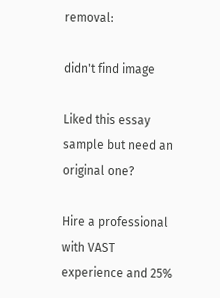removal:

didn't find image

Liked this essay sample but need an original one?

Hire a professional with VAST experience and 25%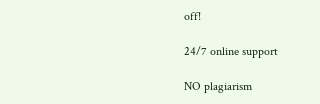off!

24/7 online support

NO plagiarism